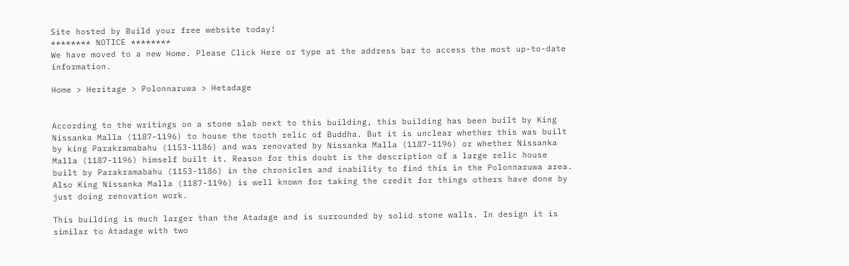Site hosted by Build your free website today!
******** NOTICE ********
We have moved to a new Home. Please Click Here or type at the address bar to access the most up-to-date information.

Home > Heritage > Polonnaruwa > Hetadage


According to the writings on a stone slab next to this building, this building has been built by King Nissanka Malla (1187-1196) to house the tooth relic of Buddha. But it is unclear whether this was built by king Parakramabahu (1153-1186) and was renovated by Nissanka Malla (1187-1196) or whether Nissanka Malla (1187-1196) himself built it. Reason for this doubt is the description of a large relic house built by Parakramabahu (1153-1186) in the chronicles and inability to find this in the Polonnaruwa area. Also King Nissanka Malla (1187-1196) is well known for taking the credit for things others have done by just doing renovation work.

This building is much larger than the Atadage and is surrounded by solid stone walls. In design it is similar to Atadage with two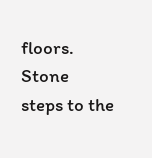floors. Stone steps to the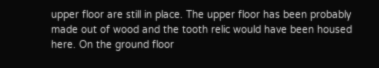upper floor are still in place. The upper floor has been probably made out of wood and the tooth relic would have been housed here. On the ground floor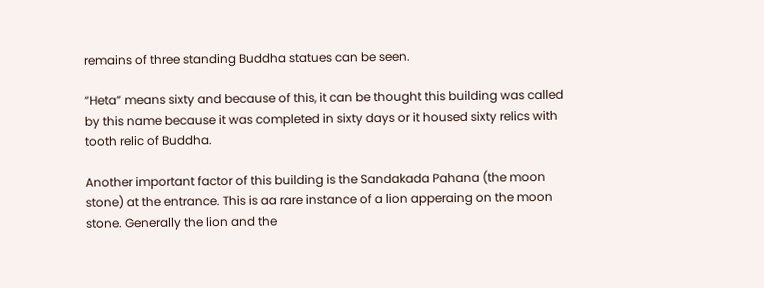remains of three standing Buddha statues can be seen.

“Heta” means sixty and because of this, it can be thought this building was called by this name because it was completed in sixty days or it housed sixty relics with tooth relic of Buddha.

Another important factor of this building is the Sandakada Pahana (the moon stone) at the entrance. This is aa rare instance of a lion apperaing on the moon stone. Generally the lion and the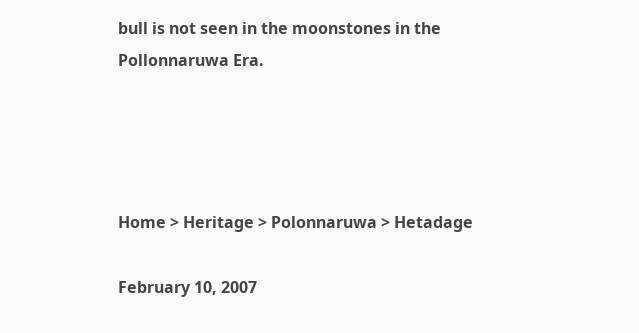bull is not seen in the moonstones in the Pollonnaruwa Era.




Home > Heritage > Polonnaruwa > Hetadage

February 10, 2007